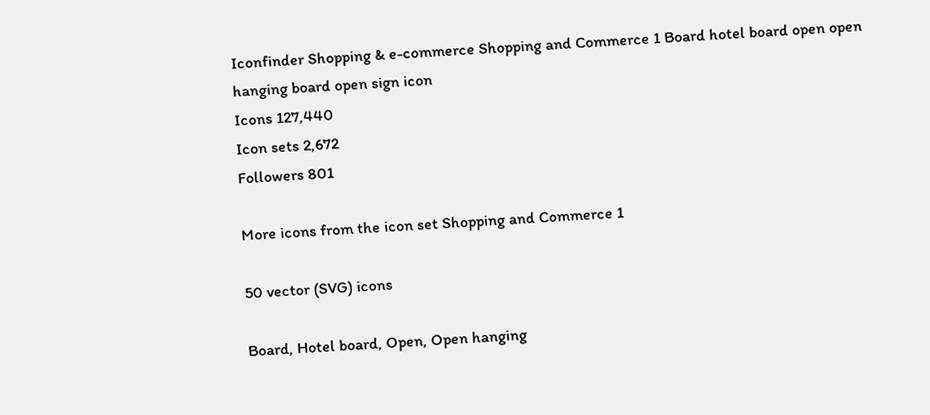Iconfinder Shopping & e-commerce Shopping and Commerce 1 Board hotel board open open hanging board open sign icon
Icons 127,440
Icon sets 2,672
Followers 801

More icons from the icon set Shopping and Commerce 1

50 vector (SVG) icons

Board, Hotel board, Open, Open hanging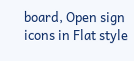board, Open sign icons in Flat style